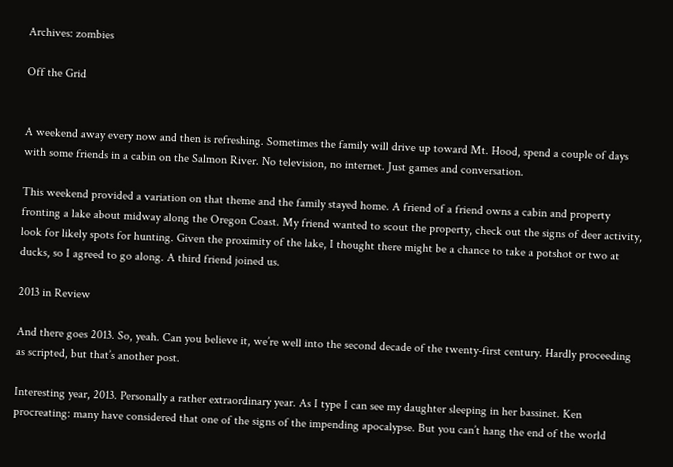Archives: zombies

Off the Grid


A weekend away every now and then is refreshing. Sometimes the family will drive up toward Mt. Hood, spend a couple of days with some friends in a cabin on the Salmon River. No television, no internet. Just games and conversation.

This weekend provided a variation on that theme and the family stayed home. A friend of a friend owns a cabin and property fronting a lake about midway along the Oregon Coast. My friend wanted to scout the property, check out the signs of deer activity, look for likely spots for hunting. Given the proximity of the lake, I thought there might be a chance to take a potshot or two at ducks, so I agreed to go along. A third friend joined us.

2013 in Review

And there goes 2013. So, yeah. Can you believe it, we’re well into the second decade of the twenty-first century. Hardly proceeding as scripted, but that’s another post.

Interesting year, 2013. Personally a rather extraordinary year. As I type I can see my daughter sleeping in her bassinet. Ken procreating: many have considered that one of the signs of the impending apocalypse. But you can’t hang the end of the world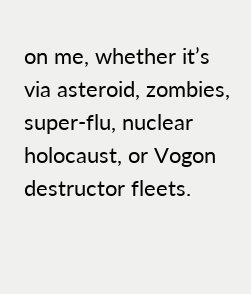on me, whether it’s via asteroid, zombies, super-flu, nuclear holocaust, or Vogon destructor fleets.